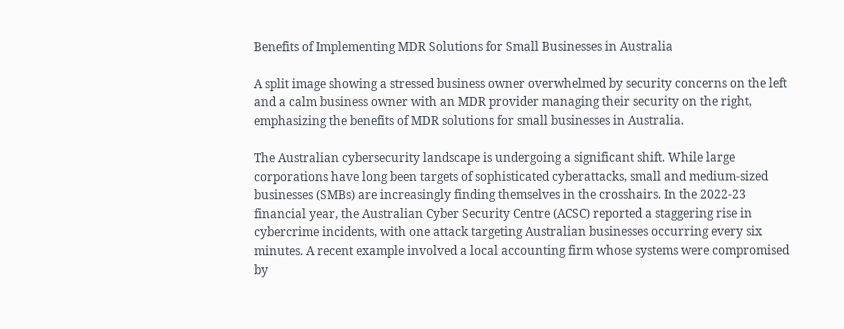Benefits of Implementing MDR Solutions for Small Businesses in Australia

A split image showing a stressed business owner overwhelmed by security concerns on the left and a calm business owner with an MDR provider managing their security on the right, emphasizing the benefits of MDR solutions for small businesses in Australia.

The Australian cybersecurity landscape is undergoing a significant shift. While large corporations have long been targets of sophisticated cyberattacks, small and medium-sized businesses (SMBs) are increasingly finding themselves in the crosshairs. In the 2022-23 financial year, the Australian Cyber Security Centre (ACSC) reported a staggering rise in cybercrime incidents, with one attack targeting Australian businesses occurring every six minutes. A recent example involved a local accounting firm whose systems were compromised by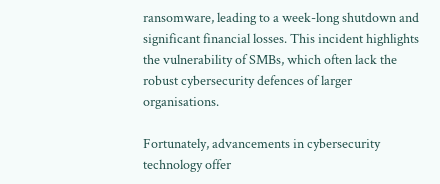ransomware, leading to a week-long shutdown and significant financial losses. This incident highlights the vulnerability of SMBs, which often lack the robust cybersecurity defences of larger organisations.

Fortunately, advancements in cybersecurity technology offer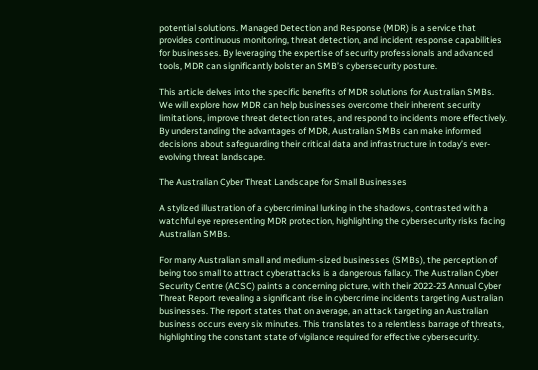potential solutions. Managed Detection and Response (MDR) is a service that provides continuous monitoring, threat detection, and incident response capabilities for businesses. By leveraging the expertise of security professionals and advanced tools, MDR can significantly bolster an SMB’s cybersecurity posture.

This article delves into the specific benefits of MDR solutions for Australian SMBs. We will explore how MDR can help businesses overcome their inherent security limitations, improve threat detection rates, and respond to incidents more effectively. By understanding the advantages of MDR, Australian SMBs can make informed decisions about safeguarding their critical data and infrastructure in today’s ever-evolving threat landscape.

The Australian Cyber Threat Landscape for Small Businesses

A stylized illustration of a cybercriminal lurking in the shadows, contrasted with a watchful eye representing MDR protection, highlighting the cybersecurity risks facing Australian SMBs.

For many Australian small and medium-sized businesses (SMBs), the perception of being too small to attract cyberattacks is a dangerous fallacy. The Australian Cyber Security Centre (ACSC) paints a concerning picture, with their 2022-23 Annual Cyber Threat Report revealing a significant rise in cybercrime incidents targeting Australian businesses. The report states that on average, an attack targeting an Australian business occurs every six minutes. This translates to a relentless barrage of threats, highlighting the constant state of vigilance required for effective cybersecurity.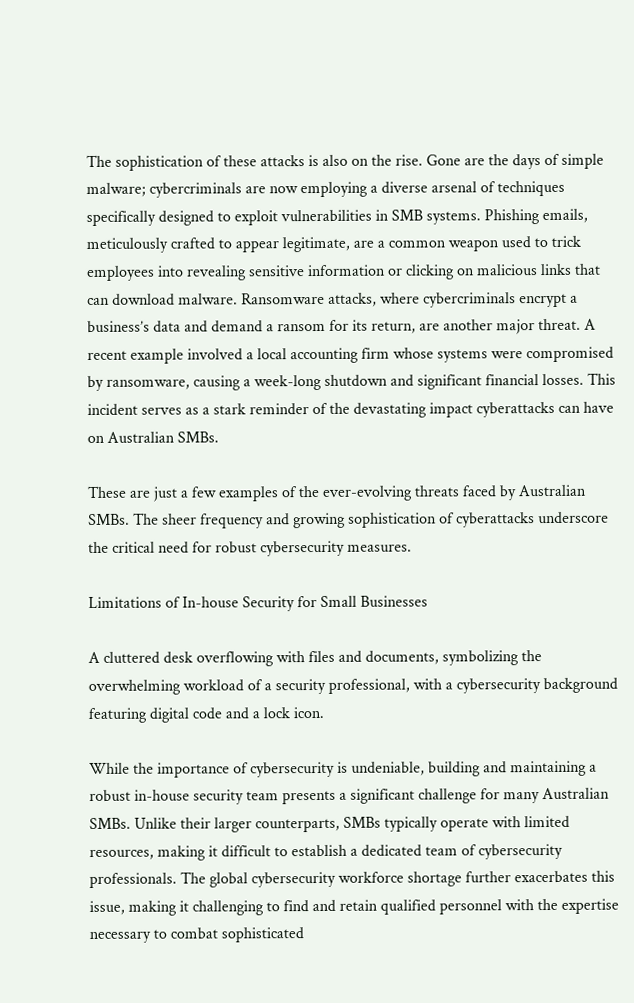The sophistication of these attacks is also on the rise. Gone are the days of simple malware; cybercriminals are now employing a diverse arsenal of techniques specifically designed to exploit vulnerabilities in SMB systems. Phishing emails, meticulously crafted to appear legitimate, are a common weapon used to trick employees into revealing sensitive information or clicking on malicious links that can download malware. Ransomware attacks, where cybercriminals encrypt a business’s data and demand a ransom for its return, are another major threat. A recent example involved a local accounting firm whose systems were compromised by ransomware, causing a week-long shutdown and significant financial losses. This incident serves as a stark reminder of the devastating impact cyberattacks can have on Australian SMBs.

These are just a few examples of the ever-evolving threats faced by Australian SMBs. The sheer frequency and growing sophistication of cyberattacks underscore the critical need for robust cybersecurity measures.

Limitations of In-house Security for Small Businesses

A cluttered desk overflowing with files and documents, symbolizing the overwhelming workload of a security professional, with a cybersecurity background featuring digital code and a lock icon.

While the importance of cybersecurity is undeniable, building and maintaining a robust in-house security team presents a significant challenge for many Australian SMBs. Unlike their larger counterparts, SMBs typically operate with limited resources, making it difficult to establish a dedicated team of cybersecurity professionals. The global cybersecurity workforce shortage further exacerbates this issue, making it challenging to find and retain qualified personnel with the expertise necessary to combat sophisticated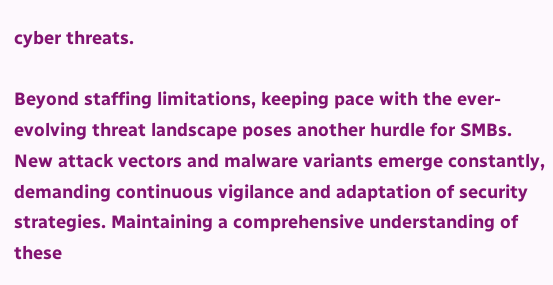cyber threats.

Beyond staffing limitations, keeping pace with the ever-evolving threat landscape poses another hurdle for SMBs. New attack vectors and malware variants emerge constantly, demanding continuous vigilance and adaptation of security strategies. Maintaining a comprehensive understanding of these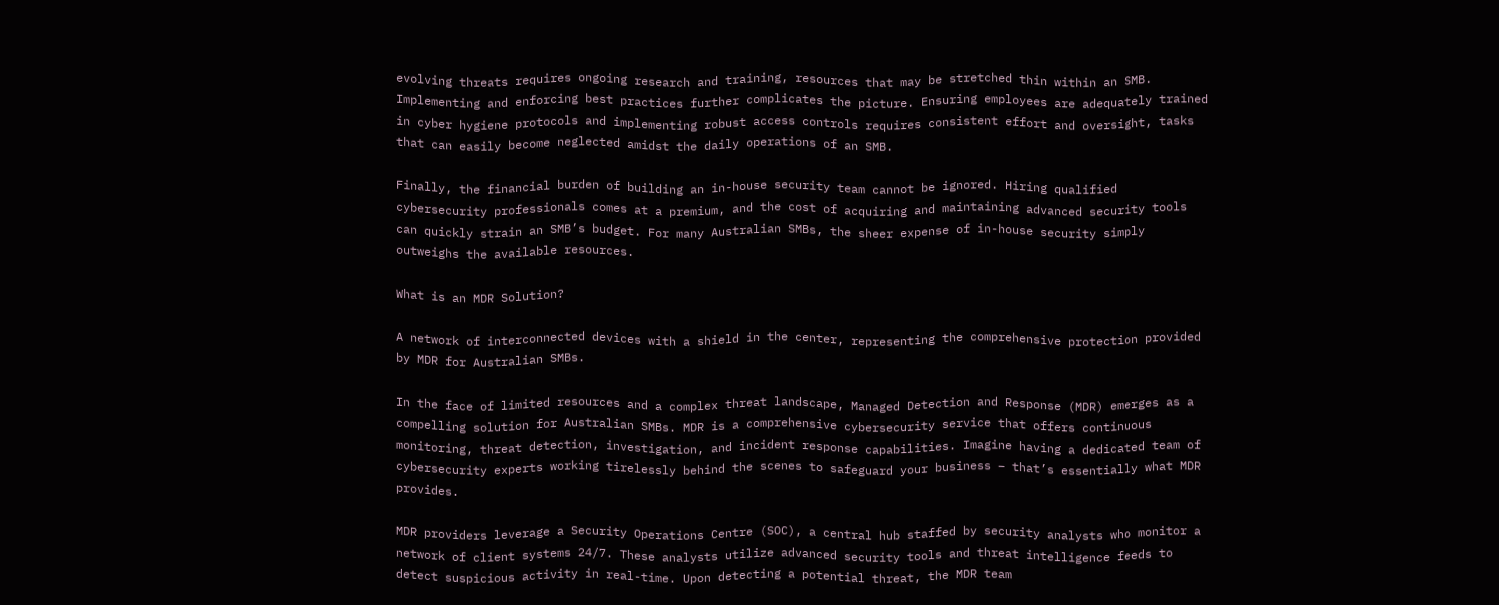evolving threats requires ongoing research and training, resources that may be stretched thin within an SMB. Implementing and enforcing best practices further complicates the picture. Ensuring employees are adequately trained in cyber hygiene protocols and implementing robust access controls requires consistent effort and oversight, tasks that can easily become neglected amidst the daily operations of an SMB.

Finally, the financial burden of building an in-house security team cannot be ignored. Hiring qualified cybersecurity professionals comes at a premium, and the cost of acquiring and maintaining advanced security tools can quickly strain an SMB’s budget. For many Australian SMBs, the sheer expense of in-house security simply outweighs the available resources.

What is an MDR Solution?

A network of interconnected devices with a shield in the center, representing the comprehensive protection provided by MDR for Australian SMBs.

In the face of limited resources and a complex threat landscape, Managed Detection and Response (MDR) emerges as a compelling solution for Australian SMBs. MDR is a comprehensive cybersecurity service that offers continuous monitoring, threat detection, investigation, and incident response capabilities. Imagine having a dedicated team of cybersecurity experts working tirelessly behind the scenes to safeguard your business – that’s essentially what MDR provides.

MDR providers leverage a Security Operations Centre (SOC), a central hub staffed by security analysts who monitor a network of client systems 24/7. These analysts utilize advanced security tools and threat intelligence feeds to detect suspicious activity in real-time. Upon detecting a potential threat, the MDR team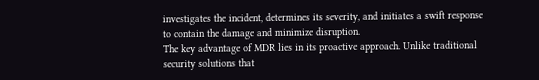investigates the incident, determines its severity, and initiates a swift response to contain the damage and minimize disruption.
The key advantage of MDR lies in its proactive approach. Unlike traditional security solutions that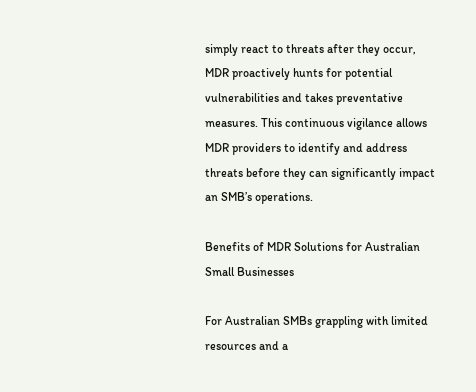simply react to threats after they occur, MDR proactively hunts for potential vulnerabilities and takes preventative measures. This continuous vigilance allows MDR providers to identify and address threats before they can significantly impact an SMB’s operations.

Benefits of MDR Solutions for Australian Small Businesses

For Australian SMBs grappling with limited resources and a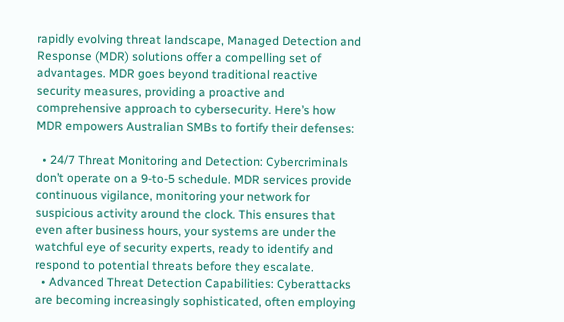rapidly evolving threat landscape, Managed Detection and Response (MDR) solutions offer a compelling set of advantages. MDR goes beyond traditional reactive security measures, providing a proactive and comprehensive approach to cybersecurity. Here’s how MDR empowers Australian SMBs to fortify their defenses:

  • 24/7 Threat Monitoring and Detection: Cybercriminals don’t operate on a 9-to-5 schedule. MDR services provide continuous vigilance, monitoring your network for suspicious activity around the clock. This ensures that even after business hours, your systems are under the watchful eye of security experts, ready to identify and respond to potential threats before they escalate.
  • Advanced Threat Detection Capabilities: Cyberattacks are becoming increasingly sophisticated, often employing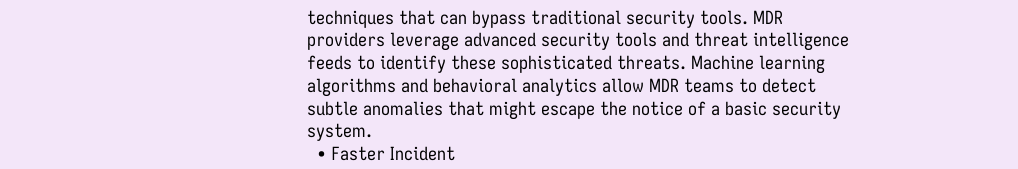techniques that can bypass traditional security tools. MDR providers leverage advanced security tools and threat intelligence feeds to identify these sophisticated threats. Machine learning algorithms and behavioral analytics allow MDR teams to detect subtle anomalies that might escape the notice of a basic security system.
  • Faster Incident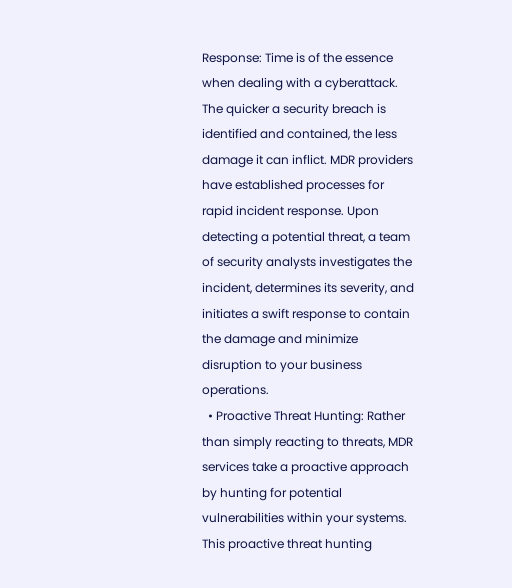Response: Time is of the essence when dealing with a cyberattack. The quicker a security breach is identified and contained, the less damage it can inflict. MDR providers have established processes for rapid incident response. Upon detecting a potential threat, a team of security analysts investigates the incident, determines its severity, and initiates a swift response to contain the damage and minimize disruption to your business operations.
  • Proactive Threat Hunting: Rather than simply reacting to threats, MDR services take a proactive approach by hunting for potential vulnerabilities within your systems. This proactive threat hunting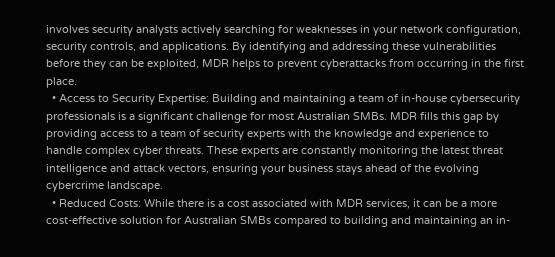involves security analysts actively searching for weaknesses in your network configuration, security controls, and applications. By identifying and addressing these vulnerabilities before they can be exploited, MDR helps to prevent cyberattacks from occurring in the first place.
  • Access to Security Expertise: Building and maintaining a team of in-house cybersecurity professionals is a significant challenge for most Australian SMBs. MDR fills this gap by providing access to a team of security experts with the knowledge and experience to handle complex cyber threats. These experts are constantly monitoring the latest threat intelligence and attack vectors, ensuring your business stays ahead of the evolving cybercrime landscape.
  • Reduced Costs: While there is a cost associated with MDR services, it can be a more cost-effective solution for Australian SMBs compared to building and maintaining an in-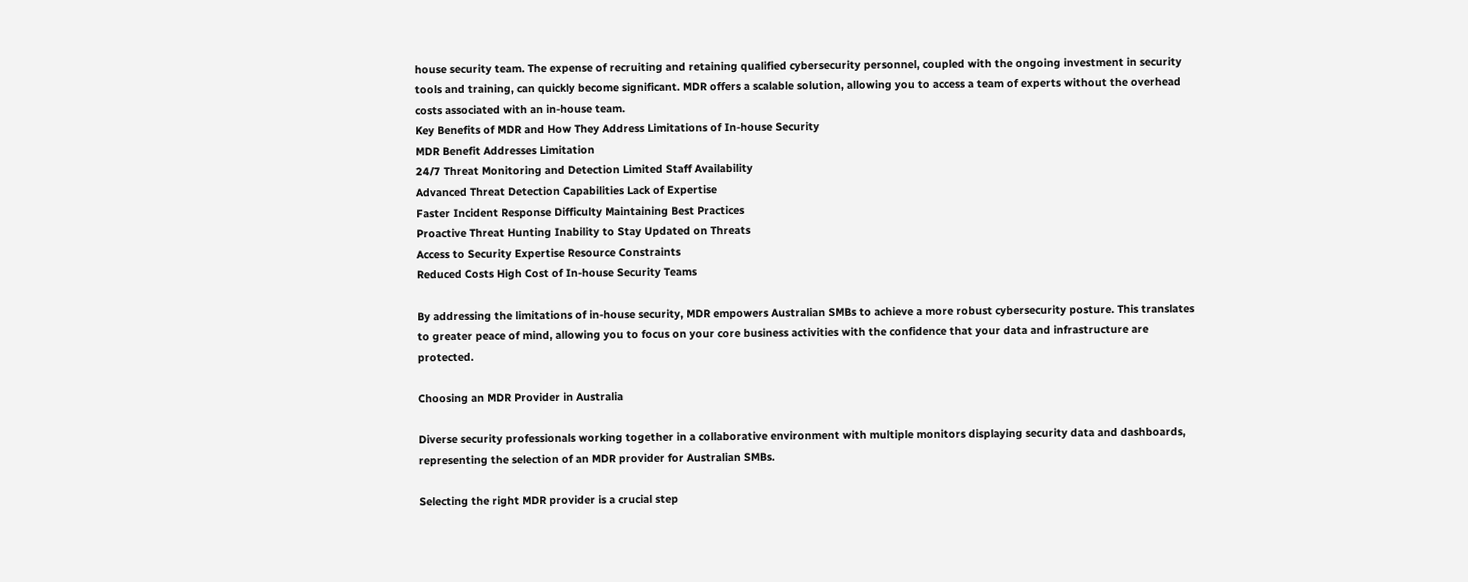house security team. The expense of recruiting and retaining qualified cybersecurity personnel, coupled with the ongoing investment in security tools and training, can quickly become significant. MDR offers a scalable solution, allowing you to access a team of experts without the overhead costs associated with an in-house team.
Key Benefits of MDR and How They Address Limitations of In-house Security
MDR Benefit Addresses Limitation
24/7 Threat Monitoring and Detection Limited Staff Availability
Advanced Threat Detection Capabilities Lack of Expertise
Faster Incident Response Difficulty Maintaining Best Practices
Proactive Threat Hunting Inability to Stay Updated on Threats
Access to Security Expertise Resource Constraints
Reduced Costs High Cost of In-house Security Teams

By addressing the limitations of in-house security, MDR empowers Australian SMBs to achieve a more robust cybersecurity posture. This translates to greater peace of mind, allowing you to focus on your core business activities with the confidence that your data and infrastructure are protected.

Choosing an MDR Provider in Australia

Diverse security professionals working together in a collaborative environment with multiple monitors displaying security data and dashboards, representing the selection of an MDR provider for Australian SMBs.

Selecting the right MDR provider is a crucial step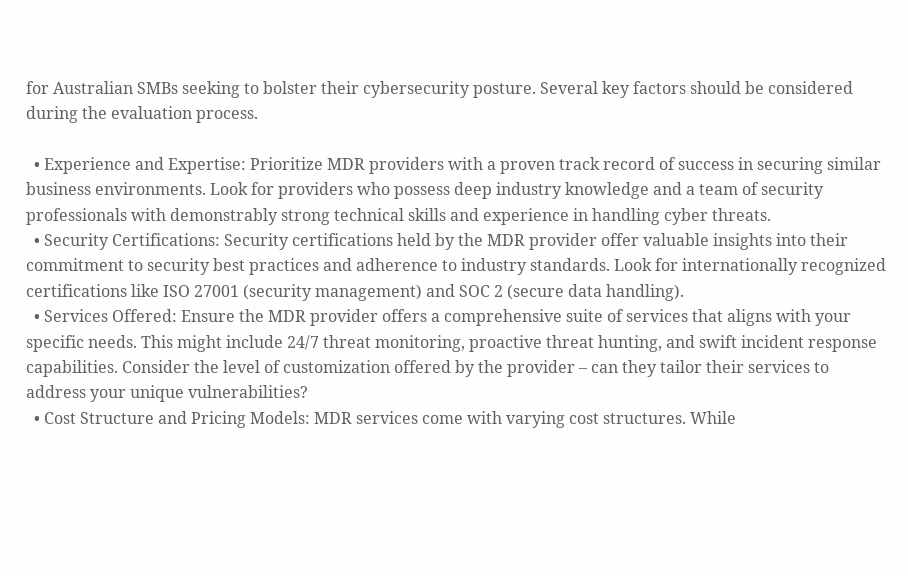for Australian SMBs seeking to bolster their cybersecurity posture. Several key factors should be considered during the evaluation process.

  • Experience and Expertise: Prioritize MDR providers with a proven track record of success in securing similar business environments. Look for providers who possess deep industry knowledge and a team of security professionals with demonstrably strong technical skills and experience in handling cyber threats.
  • Security Certifications: Security certifications held by the MDR provider offer valuable insights into their commitment to security best practices and adherence to industry standards. Look for internationally recognized certifications like ISO 27001 (security management) and SOC 2 (secure data handling).
  • Services Offered: Ensure the MDR provider offers a comprehensive suite of services that aligns with your specific needs. This might include 24/7 threat monitoring, proactive threat hunting, and swift incident response capabilities. Consider the level of customization offered by the provider – can they tailor their services to address your unique vulnerabilities?
  • Cost Structure and Pricing Models: MDR services come with varying cost structures. While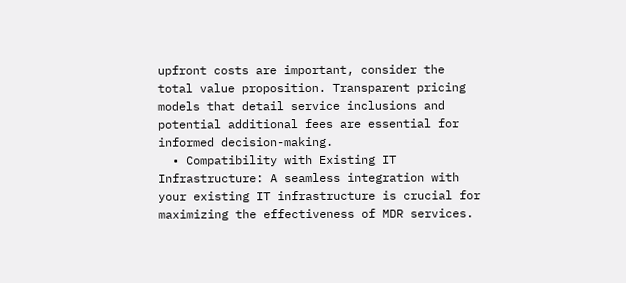upfront costs are important, consider the total value proposition. Transparent pricing models that detail service inclusions and potential additional fees are essential for informed decision-making.
  • Compatibility with Existing IT Infrastructure: A seamless integration with your existing IT infrastructure is crucial for maximizing the effectiveness of MDR services.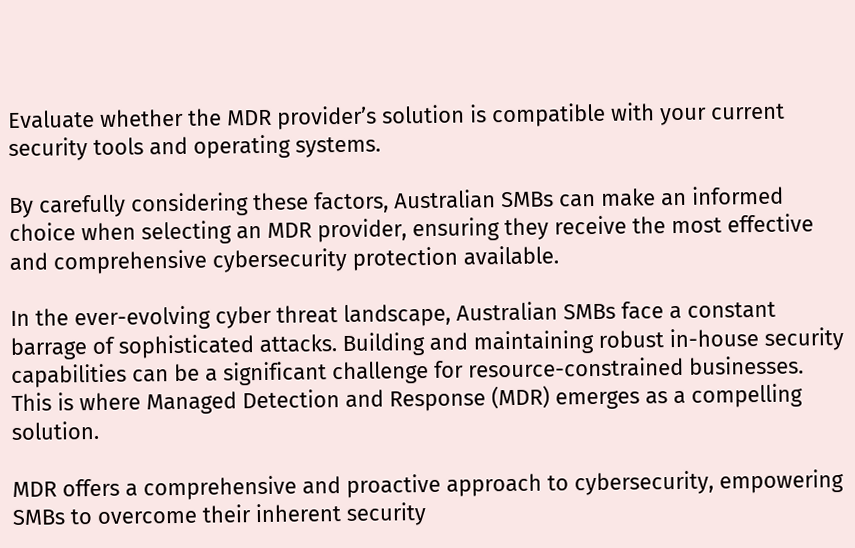Evaluate whether the MDR provider’s solution is compatible with your current security tools and operating systems.

By carefully considering these factors, Australian SMBs can make an informed choice when selecting an MDR provider, ensuring they receive the most effective and comprehensive cybersecurity protection available.

In the ever-evolving cyber threat landscape, Australian SMBs face a constant barrage of sophisticated attacks. Building and maintaining robust in-house security capabilities can be a significant challenge for resource-constrained businesses. This is where Managed Detection and Response (MDR) emerges as a compelling solution.

MDR offers a comprehensive and proactive approach to cybersecurity, empowering SMBs to overcome their inherent security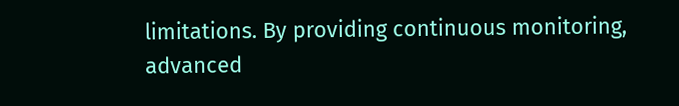limitations. By providing continuous monitoring, advanced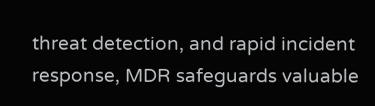threat detection, and rapid incident response, MDR safeguards valuable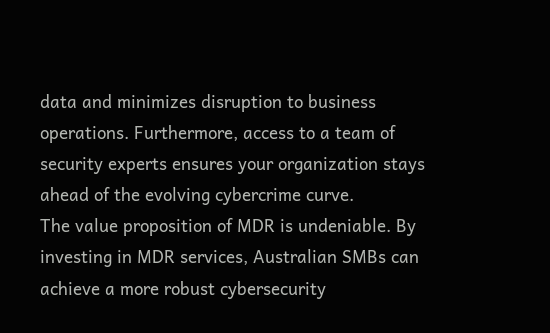data and minimizes disruption to business operations. Furthermore, access to a team of security experts ensures your organization stays ahead of the evolving cybercrime curve.
The value proposition of MDR is undeniable. By investing in MDR services, Australian SMBs can achieve a more robust cybersecurity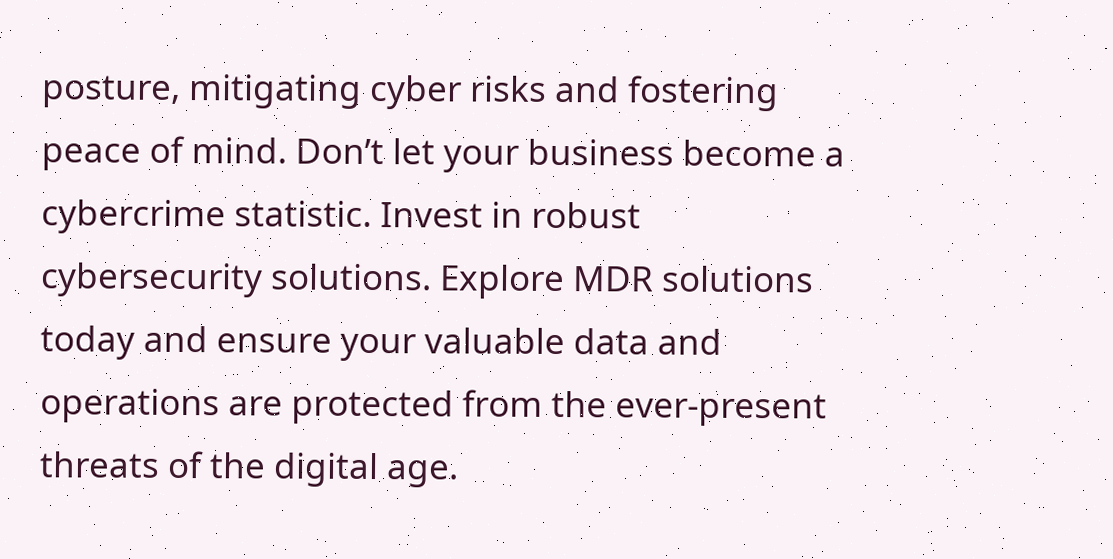posture, mitigating cyber risks and fostering peace of mind. Don’t let your business become a cybercrime statistic. Invest in robust cybersecurity solutions. Explore MDR solutions today and ensure your valuable data and operations are protected from the ever-present threats of the digital age.